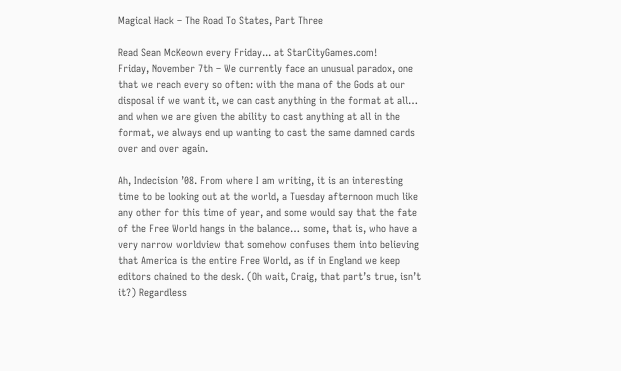Magical Hack – The Road To States, Part Three

Read Sean McKeown every Friday... at StarCityGames.com!
Friday, November 7th – We currently face an unusual paradox, one that we reach every so often: with the mana of the Gods at our disposal if we want it, we can cast anything in the format at all… and when we are given the ability to cast anything at all in the format, we always end up wanting to cast the same damned cards over and over again.

Ah, Indecision ’08. From where I am writing, it is an interesting time to be looking out at the world, a Tuesday afternoon much like any other for this time of year, and some would say that the fate of the Free World hangs in the balance… some, that is, who have a very narrow worldview that somehow confuses them into believing that America is the entire Free World, as if in England we keep editors chained to the desk. (Oh wait, Craig, that part’s true, isn’t it?) Regardless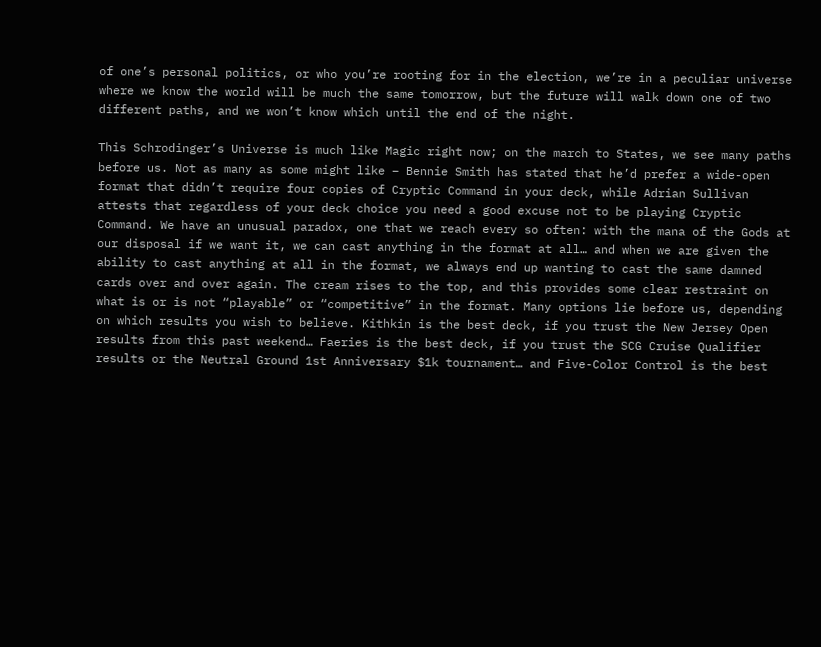of one’s personal politics, or who you’re rooting for in the election, we’re in a peculiar universe where we know the world will be much the same tomorrow, but the future will walk down one of two different paths, and we won’t know which until the end of the night.

This Schrodinger’s Universe is much like Magic right now; on the march to States, we see many paths before us. Not as many as some might like – Bennie Smith has stated that he’d prefer a wide-open format that didn’t require four copies of Cryptic Command in your deck, while Adrian Sullivan attests that regardless of your deck choice you need a good excuse not to be playing Cryptic Command. We have an unusual paradox, one that we reach every so often: with the mana of the Gods at our disposal if we want it, we can cast anything in the format at all… and when we are given the ability to cast anything at all in the format, we always end up wanting to cast the same damned cards over and over again. The cream rises to the top, and this provides some clear restraint on what is or is not “playable” or “competitive” in the format. Many options lie before us, depending on which results you wish to believe. Kithkin is the best deck, if you trust the New Jersey Open results from this past weekend… Faeries is the best deck, if you trust the SCG Cruise Qualifier results or the Neutral Ground 1st Anniversary $1k tournament… and Five-Color Control is the best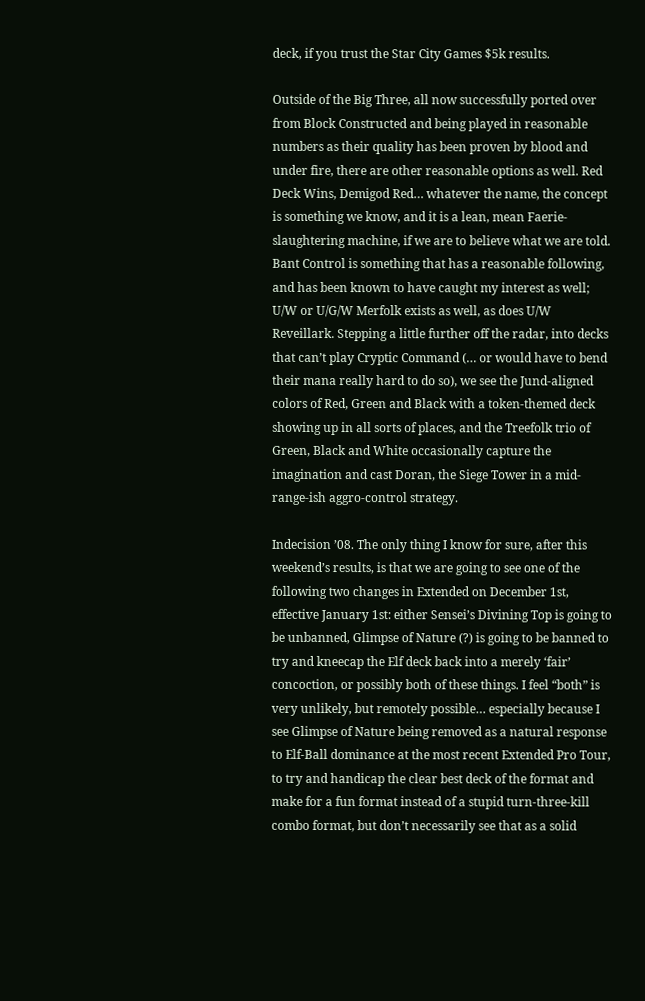deck, if you trust the Star City Games $5k results.

Outside of the Big Three, all now successfully ported over from Block Constructed and being played in reasonable numbers as their quality has been proven by blood and under fire, there are other reasonable options as well. Red Deck Wins, Demigod Red… whatever the name, the concept is something we know, and it is a lean, mean Faerie-slaughtering machine, if we are to believe what we are told. Bant Control is something that has a reasonable following, and has been known to have caught my interest as well; U/W or U/G/W Merfolk exists as well, as does U/W Reveillark. Stepping a little further off the radar, into decks that can’t play Cryptic Command (… or would have to bend their mana really hard to do so), we see the Jund-aligned colors of Red, Green and Black with a token-themed deck showing up in all sorts of places, and the Treefolk trio of Green, Black and White occasionally capture the imagination and cast Doran, the Siege Tower in a mid-range-ish aggro-control strategy.

Indecision ’08. The only thing I know for sure, after this weekend’s results, is that we are going to see one of the following two changes in Extended on December 1st, effective January 1st: either Sensei’s Divining Top is going to be unbanned, Glimpse of Nature (?) is going to be banned to try and kneecap the Elf deck back into a merely ‘fair’ concoction, or possibly both of these things. I feel “both” is very unlikely, but remotely possible… especially because I see Glimpse of Nature being removed as a natural response to Elf-Ball dominance at the most recent Extended Pro Tour, to try and handicap the clear best deck of the format and make for a fun format instead of a stupid turn-three-kill combo format, but don’t necessarily see that as a solid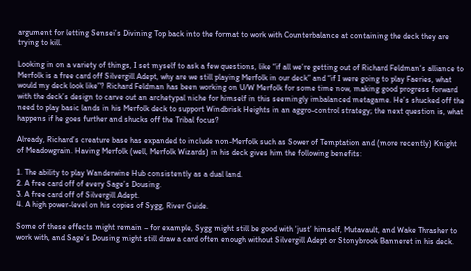argument for letting Sensei’s Divining Top back into the format to work with Counterbalance at containing the deck they are trying to kill.

Looking in on a variety of things, I set myself to ask a few questions, like “if all we’re getting out of Richard Feldman‘s alliance to Merfolk is a free card off Silvergill Adept, why are we still playing Merfolk in our deck” and “if I were going to play Faeries, what would my deck look like”? Richard Feldman has been working on U/W Merfolk for some time now, making good progress forward with the deck’s design to carve out an archetypal niche for himself in this seemingly imbalanced metagame. He’s shucked off the need to play basic lands in his Merfolk deck to support Windbrisk Heights in an aggro-control strategy; the next question is, what happens if he goes further and shucks off the Tribal focus?

Already, Richard’s creature base has expanded to include non-Merfolk such as Sower of Temptation and (more recently) Knight of Meadowgrain. Having Merfolk (well, Merfolk Wizards) in his deck gives him the following benefits:

1. The ability to play Wanderwine Hub consistently as a dual land.
2. A free card off of every Sage’s Dousing.
3. A free card off of Silvergill Adept.
4. A high power-level on his copies of Sygg, River Guide.

Some of these effects might remain – for example, Sygg might still be good with ‘just’ himself, Mutavault, and Wake Thrasher to work with, and Sage’s Dousing might still draw a card often enough without Silvergill Adept or Stonybrook Banneret in his deck.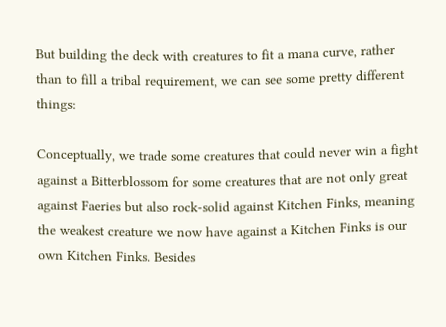But building the deck with creatures to fit a mana curve, rather than to fill a tribal requirement, we can see some pretty different things:

Conceptually, we trade some creatures that could never win a fight against a Bitterblossom for some creatures that are not only great against Faeries but also rock-solid against Kitchen Finks, meaning the weakest creature we now have against a Kitchen Finks is our own Kitchen Finks. Besides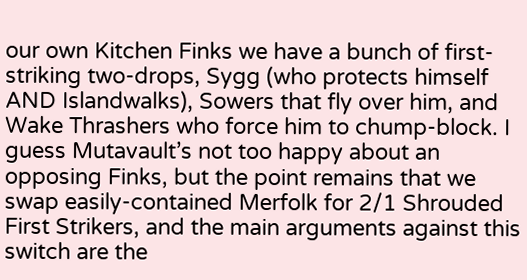our own Kitchen Finks we have a bunch of first-striking two-drops, Sygg (who protects himself AND Islandwalks), Sowers that fly over him, and Wake Thrashers who force him to chump-block. I guess Mutavault’s not too happy about an opposing Finks, but the point remains that we swap easily-contained Merfolk for 2/1 Shrouded First Strikers, and the main arguments against this switch are the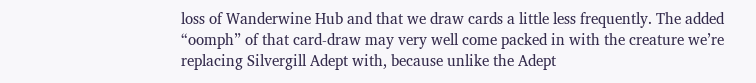loss of Wanderwine Hub and that we draw cards a little less frequently. The added “oomph” of that card-draw may very well come packed in with the creature we’re replacing Silvergill Adept with, because unlike the Adept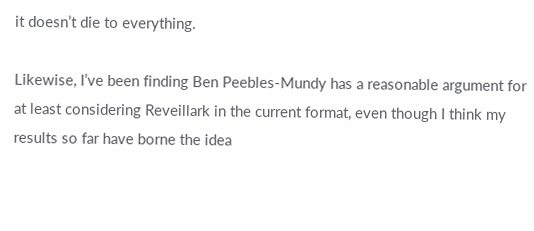it doesn’t die to everything.

Likewise, I’ve been finding Ben Peebles-Mundy has a reasonable argument for at least considering Reveillark in the current format, even though I think my results so far have borne the idea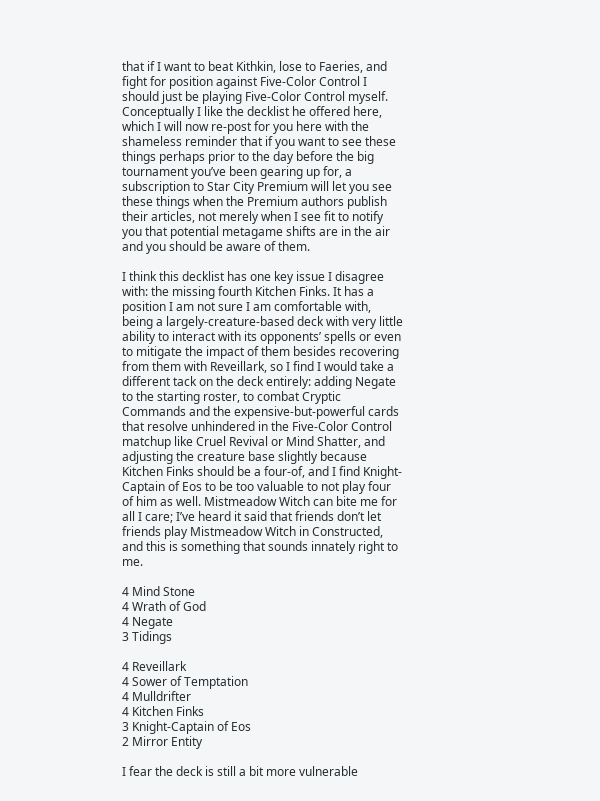that if I want to beat Kithkin, lose to Faeries, and fight for position against Five-Color Control I should just be playing Five-Color Control myself. Conceptually I like the decklist he offered here, which I will now re-post for you here with the shameless reminder that if you want to see these things perhaps prior to the day before the big tournament you’ve been gearing up for, a subscription to Star City Premium will let you see these things when the Premium authors publish their articles, not merely when I see fit to notify you that potential metagame shifts are in the air and you should be aware of them.

I think this decklist has one key issue I disagree with: the missing fourth Kitchen Finks. It has a position I am not sure I am comfortable with, being a largely-creature-based deck with very little ability to interact with its opponents’ spells or even to mitigate the impact of them besides recovering from them with Reveillark, so I find I would take a different tack on the deck entirely: adding Negate to the starting roster, to combat Cryptic Commands and the expensive-but-powerful cards that resolve unhindered in the Five-Color Control matchup like Cruel Revival or Mind Shatter, and adjusting the creature base slightly because Kitchen Finks should be a four-of, and I find Knight-Captain of Eos to be too valuable to not play four of him as well. Mistmeadow Witch can bite me for all I care; I’ve heard it said that friends don’t let friends play Mistmeadow Witch in Constructed, and this is something that sounds innately right to me.

4 Mind Stone
4 Wrath of God
4 Negate
3 Tidings

4 Reveillark
4 Sower of Temptation
4 Mulldrifter
4 Kitchen Finks
3 Knight-Captain of Eos
2 Mirror Entity

I fear the deck is still a bit more vulnerable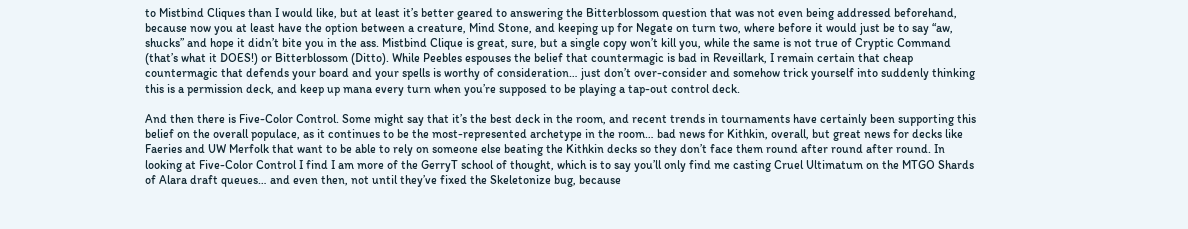to Mistbind Cliques than I would like, but at least it’s better geared to answering the Bitterblossom question that was not even being addressed beforehand, because now you at least have the option between a creature, Mind Stone, and keeping up for Negate on turn two, where before it would just be to say “aw, shucks” and hope it didn’t bite you in the ass. Mistbind Clique is great, sure, but a single copy won’t kill you, while the same is not true of Cryptic Command (that’s what it DOES!) or Bitterblossom (Ditto). While Peebles espouses the belief that countermagic is bad in Reveillark, I remain certain that cheap countermagic that defends your board and your spells is worthy of consideration… just don’t over-consider and somehow trick yourself into suddenly thinking this is a permission deck, and keep up mana every turn when you’re supposed to be playing a tap-out control deck.

And then there is Five-Color Control. Some might say that it’s the best deck in the room, and recent trends in tournaments have certainly been supporting this belief on the overall populace, as it continues to be the most-represented archetype in the room… bad news for Kithkin, overall, but great news for decks like Faeries and UW Merfolk that want to be able to rely on someone else beating the Kithkin decks so they don’t face them round after round after round. In looking at Five-Color Control I find I am more of the GerryT school of thought, which is to say you’ll only find me casting Cruel Ultimatum on the MTGO Shards of Alara draft queues… and even then, not until they’ve fixed the Skeletonize bug, because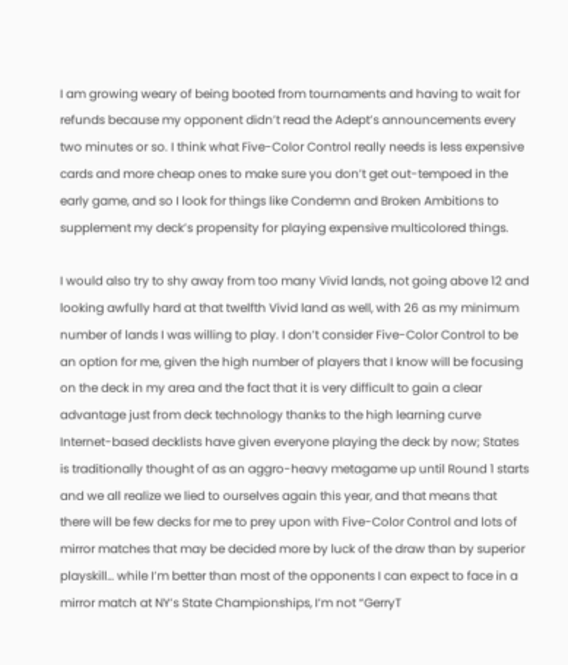I am growing weary of being booted from tournaments and having to wait for refunds because my opponent didn’t read the Adept’s announcements every two minutes or so. I think what Five-Color Control really needs is less expensive cards and more cheap ones to make sure you don’t get out-tempoed in the early game, and so I look for things like Condemn and Broken Ambitions to supplement my deck’s propensity for playing expensive multicolored things.

I would also try to shy away from too many Vivid lands, not going above 12 and looking awfully hard at that twelfth Vivid land as well, with 26 as my minimum number of lands I was willing to play. I don’t consider Five-Color Control to be an option for me, given the high number of players that I know will be focusing on the deck in my area and the fact that it is very difficult to gain a clear advantage just from deck technology thanks to the high learning curve Internet-based decklists have given everyone playing the deck by now; States is traditionally thought of as an aggro-heavy metagame up until Round 1 starts and we all realize we lied to ourselves again this year, and that means that there will be few decks for me to prey upon with Five-Color Control and lots of mirror matches that may be decided more by luck of the draw than by superior playskill… while I’m better than most of the opponents I can expect to face in a mirror match at NY’s State Championships, I’m not “GerryT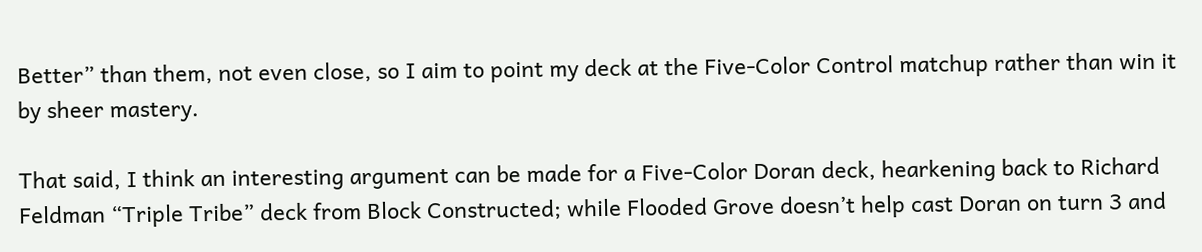Better” than them, not even close, so I aim to point my deck at the Five-Color Control matchup rather than win it by sheer mastery.

That said, I think an interesting argument can be made for a Five-Color Doran deck, hearkening back to Richard Feldman “Triple Tribe” deck from Block Constructed; while Flooded Grove doesn’t help cast Doran on turn 3 and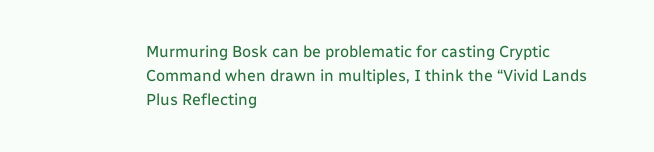Murmuring Bosk can be problematic for casting Cryptic Command when drawn in multiples, I think the “Vivid Lands Plus Reflecting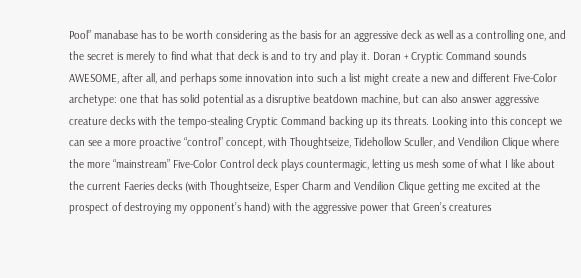Pool” manabase has to be worth considering as the basis for an aggressive deck as well as a controlling one, and the secret is merely to find what that deck is and to try and play it. Doran + Cryptic Command sounds AWESOME, after all, and perhaps some innovation into such a list might create a new and different Five-Color archetype: one that has solid potential as a disruptive beatdown machine, but can also answer aggressive creature decks with the tempo-stealing Cryptic Command backing up its threats. Looking into this concept we can see a more proactive “control” concept, with Thoughtseize, Tidehollow Sculler, and Vendilion Clique where the more “mainstream” Five-Color Control deck plays countermagic, letting us mesh some of what I like about the current Faeries decks (with Thoughtseize, Esper Charm and Vendilion Clique getting me excited at the prospect of destroying my opponent’s hand) with the aggressive power that Green’s creatures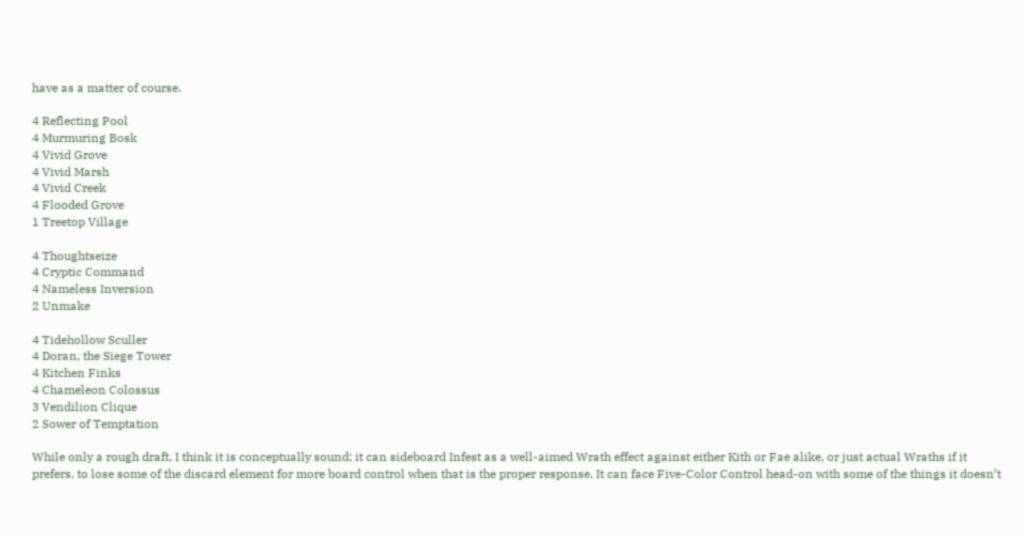have as a matter of course.

4 Reflecting Pool
4 Murmuring Bosk
4 Vivid Grove
4 Vivid Marsh
4 Vivid Creek
4 Flooded Grove
1 Treetop Village

4 Thoughtseize
4 Cryptic Command
4 Nameless Inversion
2 Unmake

4 Tidehollow Sculler
4 Doran, the Siege Tower
4 Kitchen Finks
4 Chameleon Colossus
3 Vendilion Clique
2 Sower of Temptation

While only a rough draft, I think it is conceptually sound; it can sideboard Infest as a well-aimed Wrath effect against either Kith or Fae alike, or just actual Wraths if it prefers, to lose some of the discard element for more board control when that is the proper response. It can face Five-Color Control head-on with some of the things it doesn’t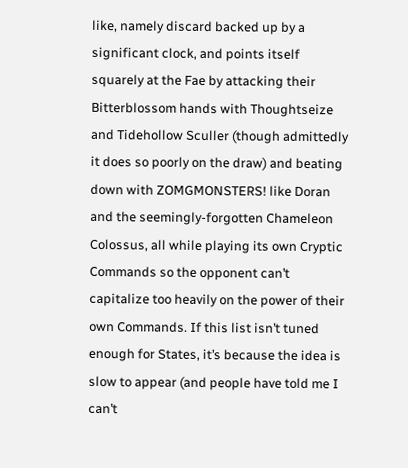like, namely discard backed up by a significant clock, and points itself squarely at the Fae by attacking their Bitterblossom hands with Thoughtseize and Tidehollow Sculler (though admittedly it does so poorly on the draw) and beating down with ZOMGMONSTERS! like Doran and the seemingly-forgotten Chameleon Colossus, all while playing its own Cryptic Commands so the opponent can’t capitalize too heavily on the power of their own Commands. If this list isn’t tuned enough for States, it’s because the idea is slow to appear (and people have told me I can’t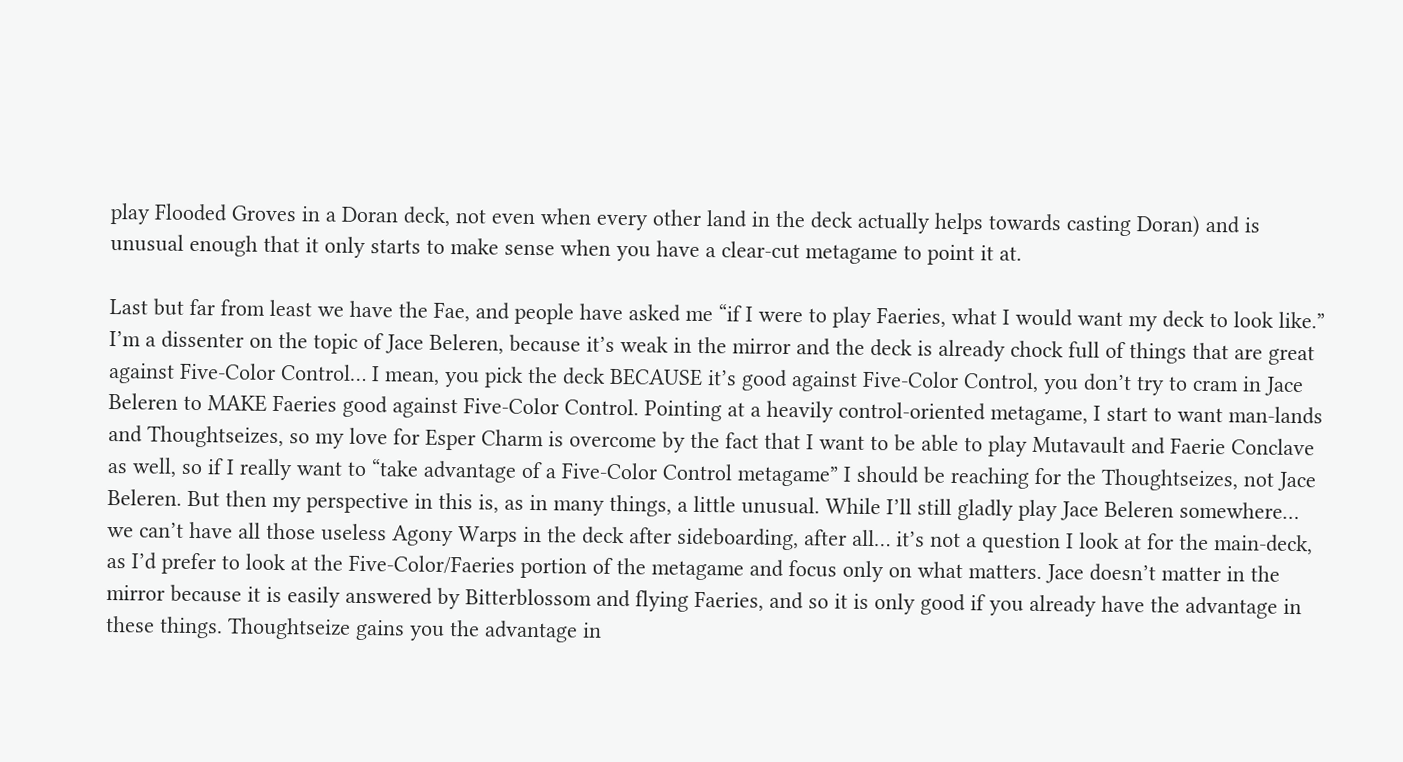play Flooded Groves in a Doran deck, not even when every other land in the deck actually helps towards casting Doran) and is unusual enough that it only starts to make sense when you have a clear-cut metagame to point it at.

Last but far from least we have the Fae, and people have asked me “if I were to play Faeries, what I would want my deck to look like.” I’m a dissenter on the topic of Jace Beleren, because it’s weak in the mirror and the deck is already chock full of things that are great against Five-Color Control… I mean, you pick the deck BECAUSE it’s good against Five-Color Control, you don’t try to cram in Jace Beleren to MAKE Faeries good against Five-Color Control. Pointing at a heavily control-oriented metagame, I start to want man-lands and Thoughtseizes, so my love for Esper Charm is overcome by the fact that I want to be able to play Mutavault and Faerie Conclave as well, so if I really want to “take advantage of a Five-Color Control metagame” I should be reaching for the Thoughtseizes, not Jace Beleren. But then my perspective in this is, as in many things, a little unusual. While I’ll still gladly play Jace Beleren somewhere… we can’t have all those useless Agony Warps in the deck after sideboarding, after all… it’s not a question I look at for the main-deck, as I’d prefer to look at the Five-Color/Faeries portion of the metagame and focus only on what matters. Jace doesn’t matter in the mirror because it is easily answered by Bitterblossom and flying Faeries, and so it is only good if you already have the advantage in these things. Thoughtseize gains you the advantage in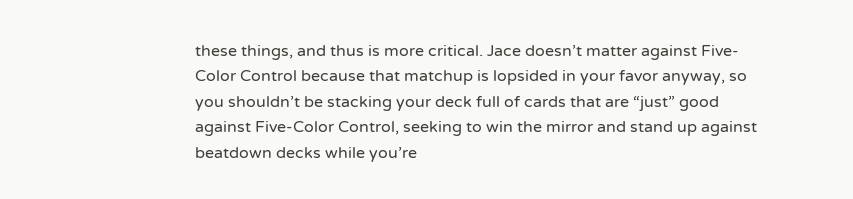these things, and thus is more critical. Jace doesn’t matter against Five-Color Control because that matchup is lopsided in your favor anyway, so you shouldn’t be stacking your deck full of cards that are “just” good against Five-Color Control, seeking to win the mirror and stand up against beatdown decks while you’re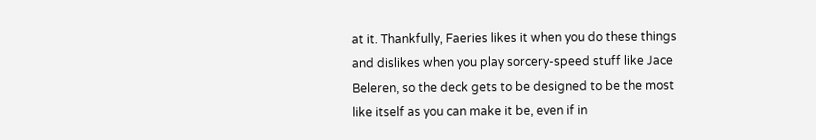at it. Thankfully, Faeries likes it when you do these things and dislikes when you play sorcery-speed stuff like Jace Beleren, so the deck gets to be designed to be the most like itself as you can make it be, even if in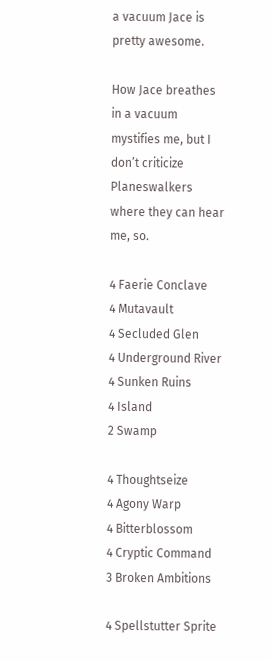a vacuum Jace is pretty awesome.

How Jace breathes in a vacuum mystifies me, but I don’t criticize Planeswalkers where they can hear me, so.

4 Faerie Conclave
4 Mutavault
4 Secluded Glen
4 Underground River
4 Sunken Ruins
4 Island
2 Swamp

4 Thoughtseize
4 Agony Warp
4 Bitterblossom
4 Cryptic Command
3 Broken Ambitions

4 Spellstutter Sprite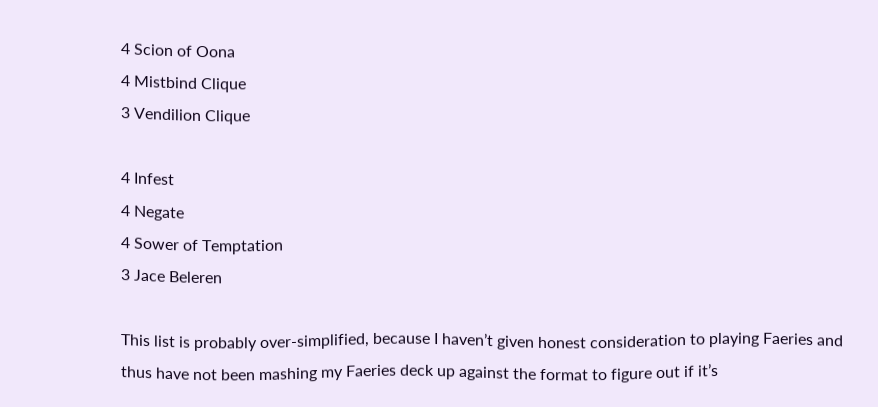4 Scion of Oona
4 Mistbind Clique
3 Vendilion Clique

4 Infest
4 Negate
4 Sower of Temptation
3 Jace Beleren

This list is probably over-simplified, because I haven’t given honest consideration to playing Faeries and thus have not been mashing my Faeries deck up against the format to figure out if it’s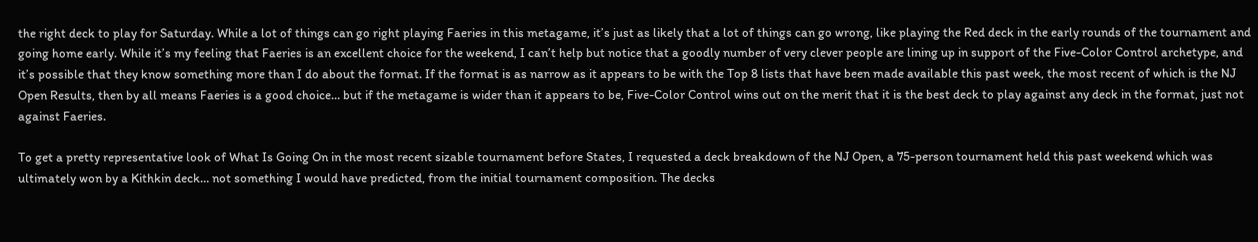the right deck to play for Saturday. While a lot of things can go right playing Faeries in this metagame, it’s just as likely that a lot of things can go wrong, like playing the Red deck in the early rounds of the tournament and going home early. While it’s my feeling that Faeries is an excellent choice for the weekend, I can’t help but notice that a goodly number of very clever people are lining up in support of the Five-Color Control archetype, and it’s possible that they know something more than I do about the format. If the format is as narrow as it appears to be with the Top 8 lists that have been made available this past week, the most recent of which is the NJ Open Results, then by all means Faeries is a good choice… but if the metagame is wider than it appears to be, Five-Color Control wins out on the merit that it is the best deck to play against any deck in the format, just not against Faeries.

To get a pretty representative look of What Is Going On in the most recent sizable tournament before States, I requested a deck breakdown of the NJ Open, a 75-person tournament held this past weekend which was ultimately won by a Kithkin deck… not something I would have predicted, from the initial tournament composition. The decks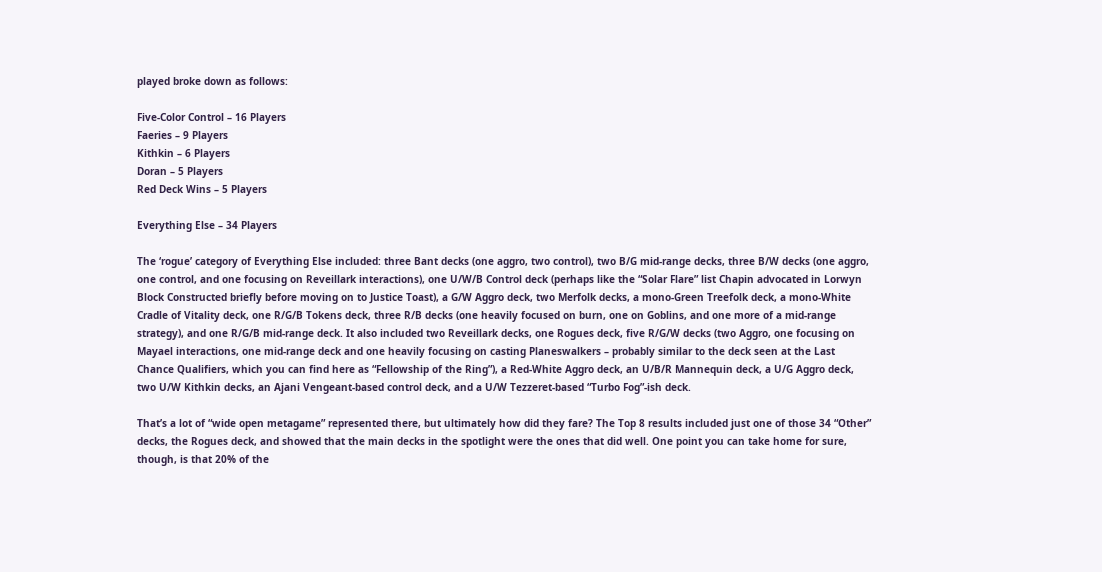played broke down as follows:

Five-Color Control – 16 Players
Faeries – 9 Players
Kithkin – 6 Players
Doran – 5 Players
Red Deck Wins – 5 Players

Everything Else – 34 Players

The ‘rogue’ category of Everything Else included: three Bant decks (one aggro, two control), two B/G mid-range decks, three B/W decks (one aggro, one control, and one focusing on Reveillark interactions), one U/W/B Control deck (perhaps like the “Solar Flare” list Chapin advocated in Lorwyn Block Constructed briefly before moving on to Justice Toast), a G/W Aggro deck, two Merfolk decks, a mono-Green Treefolk deck, a mono-White Cradle of Vitality deck, one R/G/B Tokens deck, three R/B decks (one heavily focused on burn, one on Goblins, and one more of a mid-range strategy), and one R/G/B mid-range deck. It also included two Reveillark decks, one Rogues deck, five R/G/W decks (two Aggro, one focusing on Mayael interactions, one mid-range deck and one heavily focusing on casting Planeswalkers – probably similar to the deck seen at the Last Chance Qualifiers, which you can find here as “Fellowship of the Ring”), a Red-White Aggro deck, an U/B/R Mannequin deck, a U/G Aggro deck, two U/W Kithkin decks, an Ajani Vengeant-based control deck, and a U/W Tezzeret-based “Turbo Fog”-ish deck.

That’s a lot of “wide open metagame” represented there, but ultimately how did they fare? The Top 8 results included just one of those 34 “Other” decks, the Rogues deck, and showed that the main decks in the spotlight were the ones that did well. One point you can take home for sure, though, is that 20% of the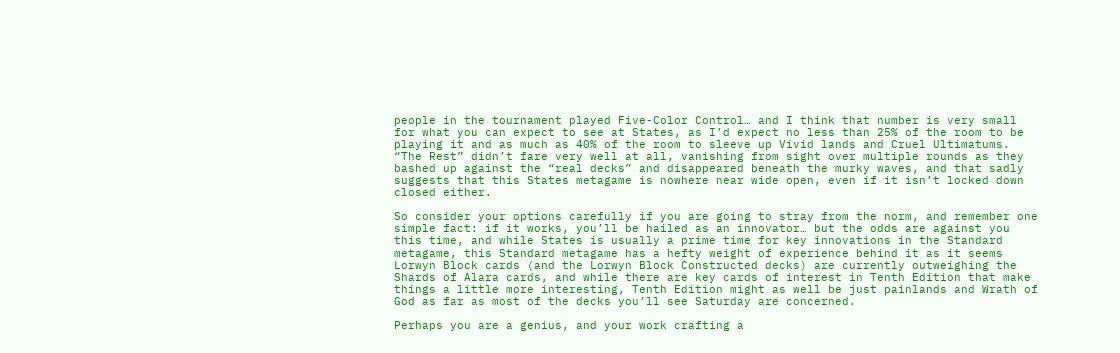people in the tournament played Five-Color Control… and I think that number is very small for what you can expect to see at States, as I’d expect no less than 25% of the room to be playing it and as much as 40% of the room to sleeve up Vivid lands and Cruel Ultimatums. “The Rest” didn’t fare very well at all, vanishing from sight over multiple rounds as they bashed up against the “real decks” and disappeared beneath the murky waves, and that sadly suggests that this States metagame is nowhere near wide open, even if it isn’t locked down closed either.

So consider your options carefully if you are going to stray from the norm, and remember one simple fact: if it works, you’ll be hailed as an innovator… but the odds are against you this time, and while States is usually a prime time for key innovations in the Standard metagame, this Standard metagame has a hefty weight of experience behind it as it seems Lorwyn Block cards (and the Lorwyn Block Constructed decks) are currently outweighing the Shards of Alara cards, and while there are key cards of interest in Tenth Edition that make things a little more interesting, Tenth Edition might as well be just painlands and Wrath of God as far as most of the decks you’ll see Saturday are concerned.

Perhaps you are a genius, and your work crafting a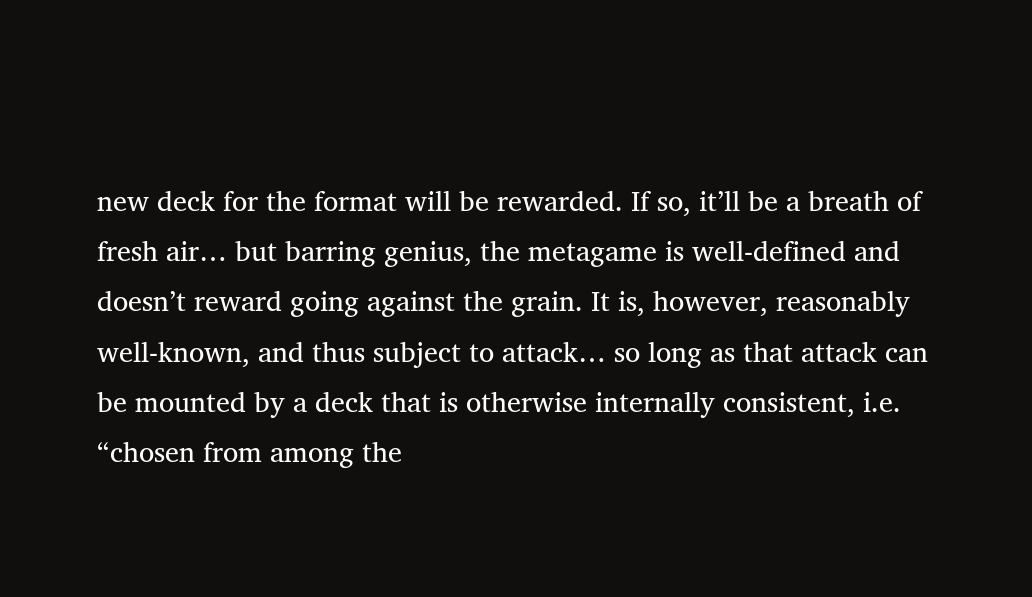new deck for the format will be rewarded. If so, it’ll be a breath of fresh air… but barring genius, the metagame is well-defined and doesn’t reward going against the grain. It is, however, reasonably well-known, and thus subject to attack… so long as that attack can be mounted by a deck that is otherwise internally consistent, i.e. “chosen from among the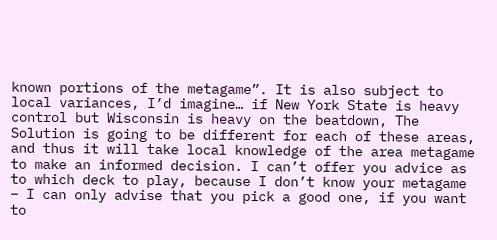known portions of the metagame”. It is also subject to local variances, I’d imagine… if New York State is heavy control but Wisconsin is heavy on the beatdown, The Solution is going to be different for each of these areas, and thus it will take local knowledge of the area metagame to make an informed decision. I can’t offer you advice as to which deck to play, because I don’t know your metagame – I can only advise that you pick a good one, if you want to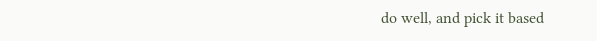do well, and pick it based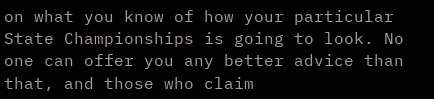on what you know of how your particular State Championships is going to look. No one can offer you any better advice than that, and those who claim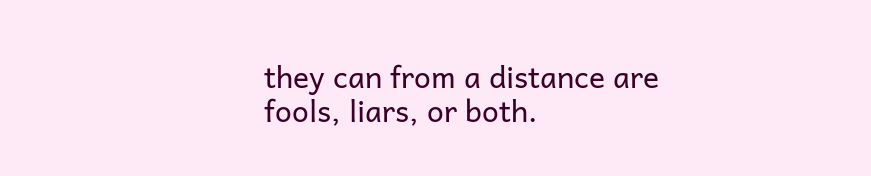they can from a distance are fools, liars, or both.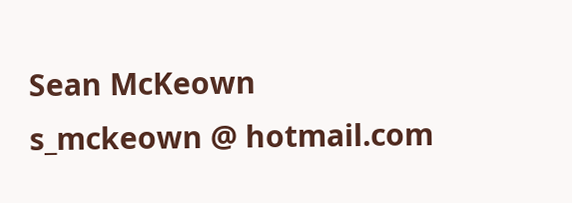Sean McKeown
s_mckeown @ hotmail.com